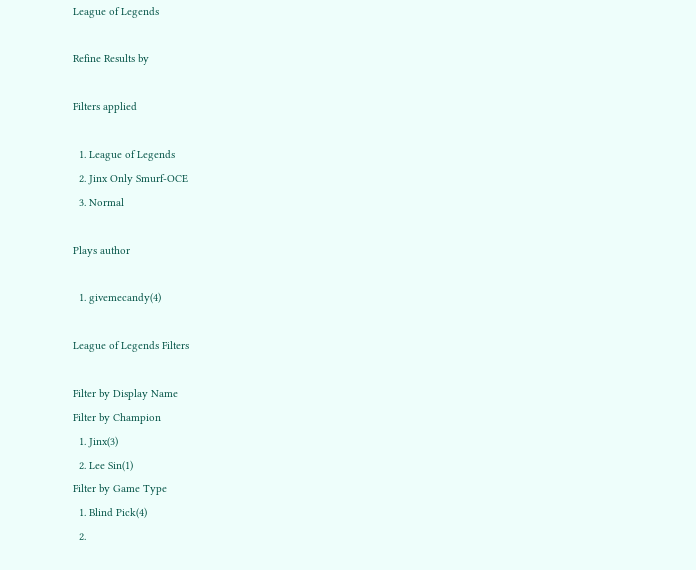League of Legends

Refine Results by

Filters applied

  1. League of Legends
  2. Jinx Only Smurf-OCE
  3. Normal

Plays author

  1. givemecandy(4)

League of Legends Filters

Filter by Display Name
Filter by Champion
  1. Jinx(3)
  2. Lee Sin(1)
Filter by Game Type
  1. Blind Pick(4)
  2.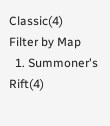Classic(4)
Filter by Map
  1. Summoner's Rift(4)